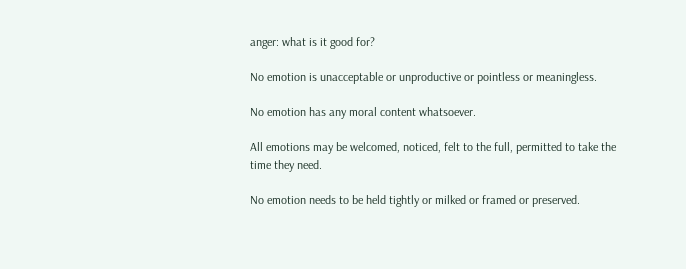anger: what is it good for?

No emotion is unacceptable or unproductive or pointless or meaningless.

No emotion has any moral content whatsoever.

All emotions may be welcomed, noticed, felt to the full, permitted to take the time they need.

No emotion needs to be held tightly or milked or framed or preserved.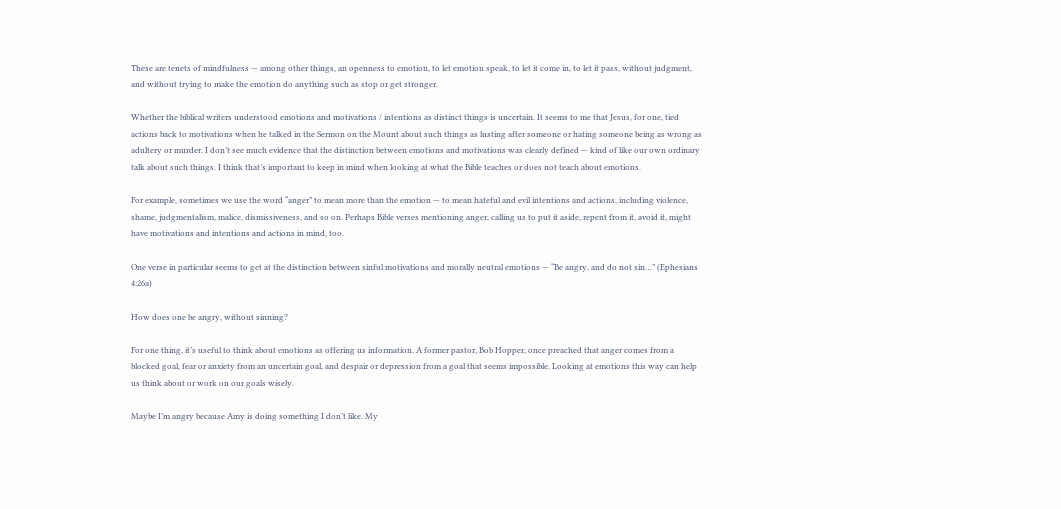These are tenets of mindfulness — among other things, an openness to emotion, to let emotion speak, to let it come in, to let it pass, without judgment, and without trying to make the emotion do anything such as stop or get stronger.

Whether the biblical writers understood emotions and motivations / intentions as distinct things is uncertain. It seems to me that Jesus, for one, tied actions back to motivations when he talked in the Sermon on the Mount about such things as lusting after someone or hating someone being as wrong as adultery or murder. I don’t see much evidence that the distinction between emotions and motivations was clearly defined — kind of like our own ordinary talk about such things. I think that’s important to keep in mind when looking at what the Bible teaches or does not teach about emotions.

For example, sometimes we use the word “anger” to mean more than the emotion — to mean hateful and evil intentions and actions, including violence, shame, judgmentalism, malice, dismissiveness, and so on. Perhaps Bible verses mentioning anger, calling us to put it aside, repent from it, avoid it, might have motivations and intentions and actions in mind, too.

One verse in particular seems to get at the distinction between sinful motivations and morally neutral emotions — “Be angry, and do not sin…” (Ephesians 4:26a)

How does one be angry, without sinning?

For one thing, it’s useful to think about emotions as offering us information. A former pastor, Bob Hopper, once preached that anger comes from a blocked goal, fear or anxiety from an uncertain goal, and despair or depression from a goal that seems impossible. Looking at emotions this way can help us think about or work on our goals wisely.

Maybe I’m angry because Amy is doing something I don’t like. My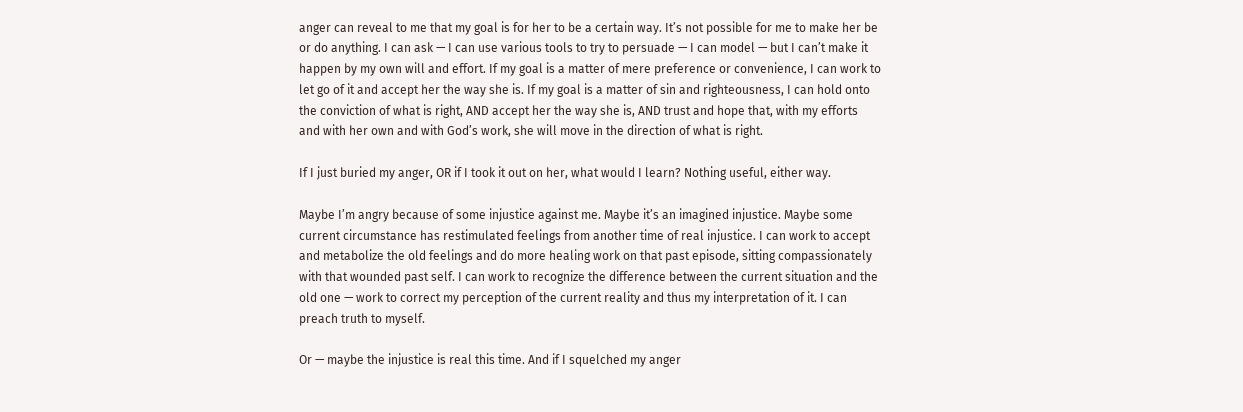anger can reveal to me that my goal is for her to be a certain way. It’s not possible for me to make her be or do anything. I can ask — I can use various tools to try to persuade — I can model — but I can’t make it happen by my own will and effort. If my goal is a matter of mere preference or convenience, I can work to let go of it and accept her the way she is. If my goal is a matter of sin and righteousness, I can hold onto the conviction of what is right, AND accept her the way she is, AND trust and hope that, with my efforts and with her own and with God’s work, she will move in the direction of what is right.

If I just buried my anger, OR if I took it out on her, what would I learn? Nothing useful, either way.

Maybe I’m angry because of some injustice against me. Maybe it’s an imagined injustice. Maybe some current circumstance has restimulated feelings from another time of real injustice. I can work to accept and metabolize the old feelings and do more healing work on that past episode, sitting compassionately with that wounded past self. I can work to recognize the difference between the current situation and the old one — work to correct my perception of the current reality and thus my interpretation of it. I can preach truth to myself.

Or — maybe the injustice is real this time. And if I squelched my anger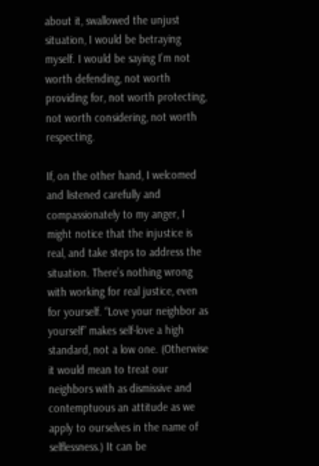about it, swallowed the unjust situation, I would be betraying myself. I would be saying I’m not worth defending, not worth providing for, not worth protecting, not worth considering, not worth respecting.

If, on the other hand, I welcomed and listened carefully and compassionately to my anger, I might notice that the injustice is real, and take steps to address the situation. There’s nothing wrong with working for real justice, even for yourself. “Love your neighbor as yourself” makes self-love a high standard, not a low one. (Otherwise it would mean to treat our neighbors with as dismissive and contemptuous an attitude as we apply to ourselves in the name of selflessness.) It can be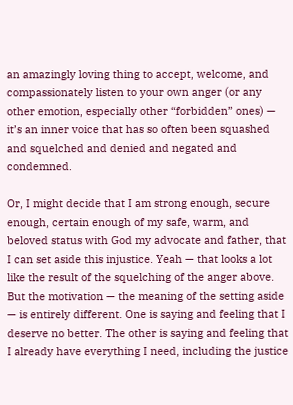an amazingly loving thing to accept, welcome, and compassionately listen to your own anger (or any other emotion, especially other “forbidden” ones) — it’s an inner voice that has so often been squashed and squelched and denied and negated and condemned.

Or, I might decide that I am strong enough, secure enough, certain enough of my safe, warm, and beloved status with God my advocate and father, that I can set aside this injustice. Yeah — that looks a lot like the result of the squelching of the anger above. But the motivation — the meaning of the setting aside — is entirely different. One is saying and feeling that I deserve no better. The other is saying and feeling that I already have everything I need, including the justice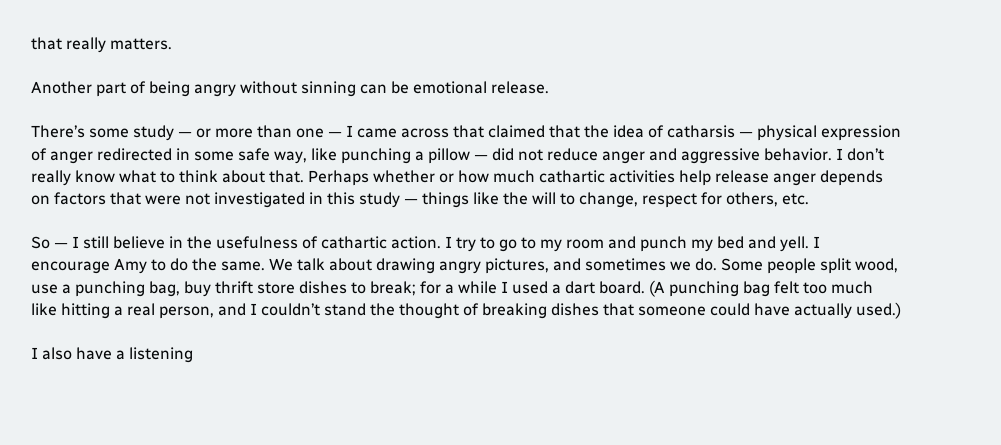that really matters.

Another part of being angry without sinning can be emotional release.

There’s some study — or more than one — I came across that claimed that the idea of catharsis — physical expression of anger redirected in some safe way, like punching a pillow — did not reduce anger and aggressive behavior. I don’t really know what to think about that. Perhaps whether or how much cathartic activities help release anger depends on factors that were not investigated in this study — things like the will to change, respect for others, etc.

So — I still believe in the usefulness of cathartic action. I try to go to my room and punch my bed and yell. I encourage Amy to do the same. We talk about drawing angry pictures, and sometimes we do. Some people split wood, use a punching bag, buy thrift store dishes to break; for a while I used a dart board. (A punching bag felt too much like hitting a real person, and I couldn’t stand the thought of breaking dishes that someone could have actually used.)

I also have a listening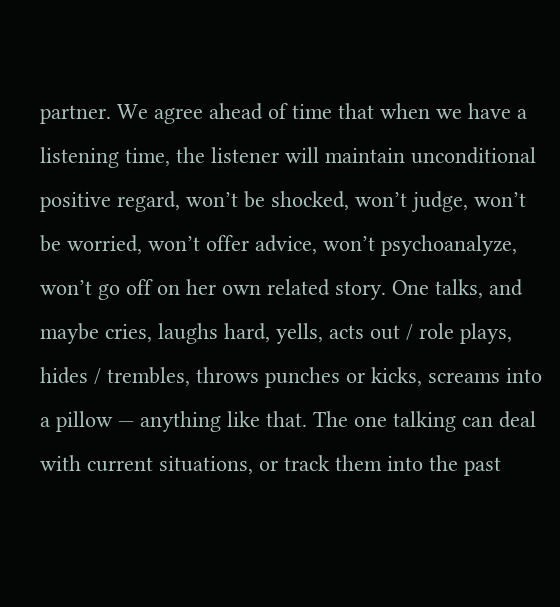partner. We agree ahead of time that when we have a listening time, the listener will maintain unconditional positive regard, won’t be shocked, won’t judge, won’t be worried, won’t offer advice, won’t psychoanalyze, won’t go off on her own related story. One talks, and maybe cries, laughs hard, yells, acts out / role plays, hides / trembles, throws punches or kicks, screams into a pillow — anything like that. The one talking can deal with current situations, or track them into the past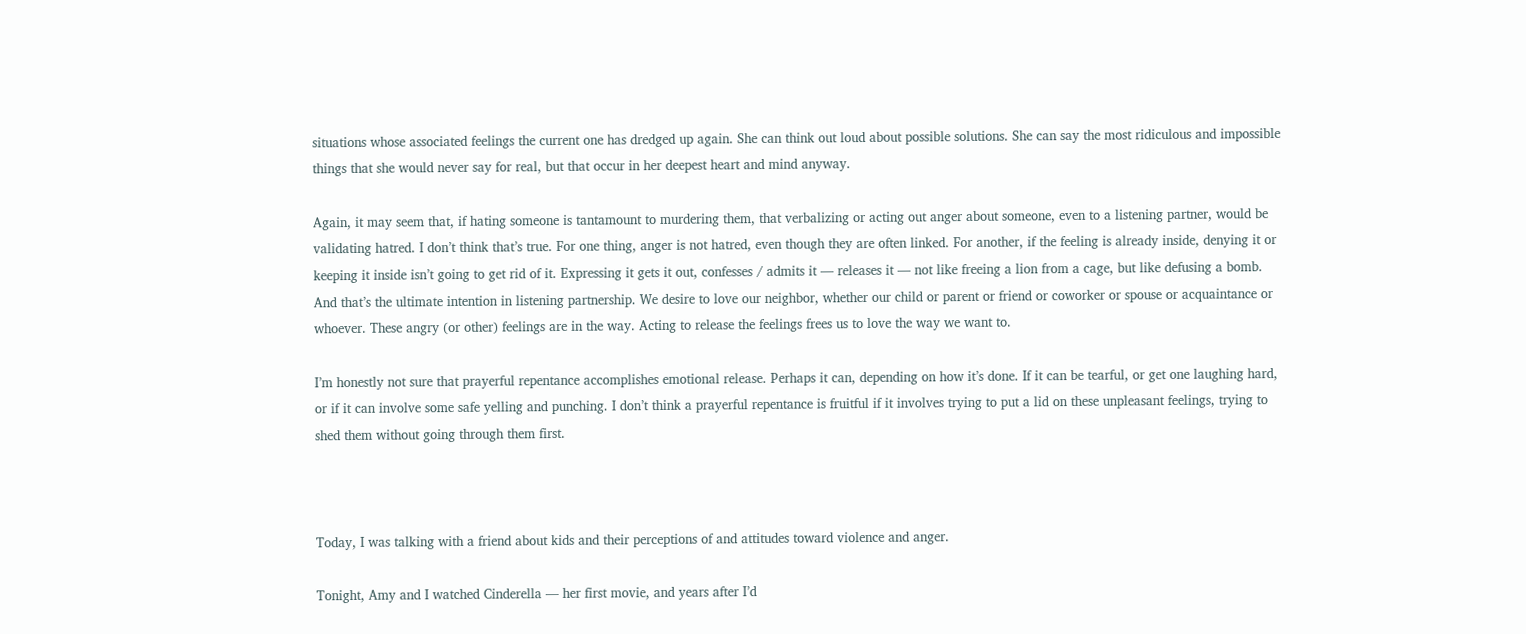situations whose associated feelings the current one has dredged up again. She can think out loud about possible solutions. She can say the most ridiculous and impossible things that she would never say for real, but that occur in her deepest heart and mind anyway.

Again, it may seem that, if hating someone is tantamount to murdering them, that verbalizing or acting out anger about someone, even to a listening partner, would be validating hatred. I don’t think that’s true. For one thing, anger is not hatred, even though they are often linked. For another, if the feeling is already inside, denying it or keeping it inside isn’t going to get rid of it. Expressing it gets it out, confesses / admits it — releases it — not like freeing a lion from a cage, but like defusing a bomb. And that’s the ultimate intention in listening partnership. We desire to love our neighbor, whether our child or parent or friend or coworker or spouse or acquaintance or whoever. These angry (or other) feelings are in the way. Acting to release the feelings frees us to love the way we want to.

I’m honestly not sure that prayerful repentance accomplishes emotional release. Perhaps it can, depending on how it’s done. If it can be tearful, or get one laughing hard, or if it can involve some safe yelling and punching. I don’t think a prayerful repentance is fruitful if it involves trying to put a lid on these unpleasant feelings, trying to shed them without going through them first.



Today, I was talking with a friend about kids and their perceptions of and attitudes toward violence and anger.

Tonight, Amy and I watched Cinderella — her first movie, and years after I’d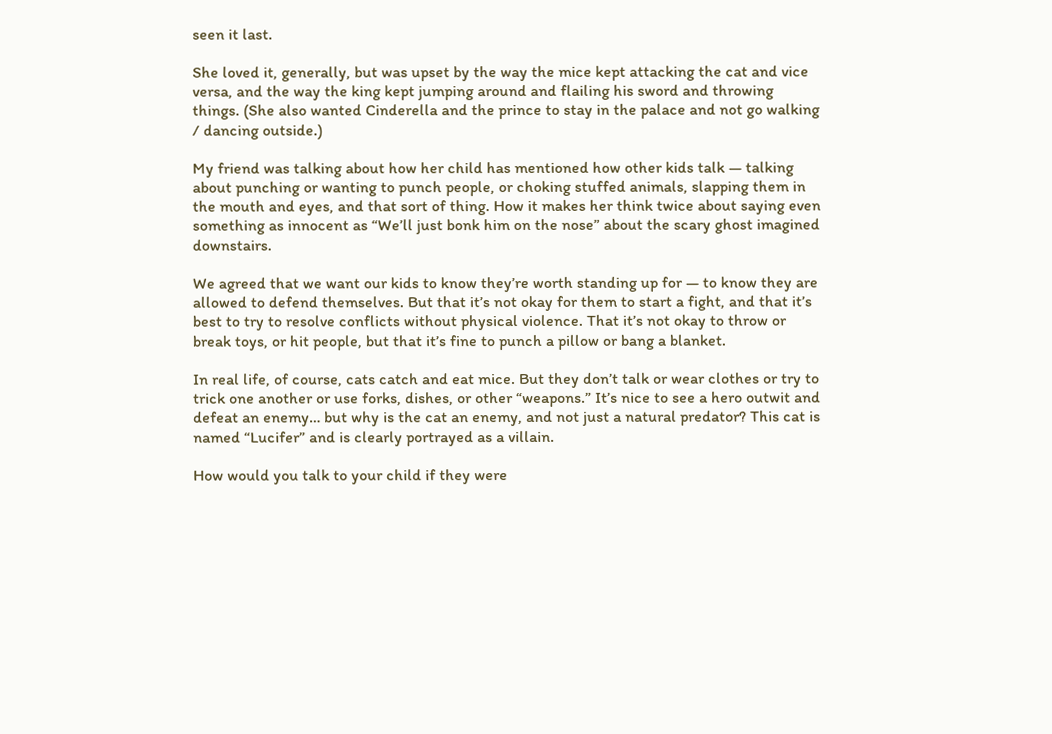seen it last.

She loved it, generally, but was upset by the way the mice kept attacking the cat and vice versa, and the way the king kept jumping around and flailing his sword and throwing things. (She also wanted Cinderella and the prince to stay in the palace and not go walking / dancing outside.)

My friend was talking about how her child has mentioned how other kids talk — talking about punching or wanting to punch people, or choking stuffed animals, slapping them in the mouth and eyes, and that sort of thing. How it makes her think twice about saying even something as innocent as “We’ll just bonk him on the nose” about the scary ghost imagined downstairs.

We agreed that we want our kids to know they’re worth standing up for — to know they are allowed to defend themselves. But that it’s not okay for them to start a fight, and that it’s best to try to resolve conflicts without physical violence. That it’s not okay to throw or break toys, or hit people, but that it’s fine to punch a pillow or bang a blanket.

In real life, of course, cats catch and eat mice. But they don’t talk or wear clothes or try to trick one another or use forks, dishes, or other “weapons.” It’s nice to see a hero outwit and defeat an enemy… but why is the cat an enemy, and not just a natural predator? This cat is named “Lucifer” and is clearly portrayed as a villain.

How would you talk to your child if they were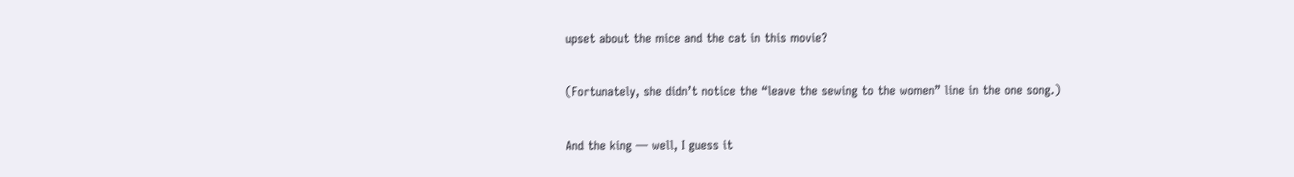upset about the mice and the cat in this movie?

(Fortunately, she didn’t notice the “leave the sewing to the women” line in the one song.)

And the king — well, I guess it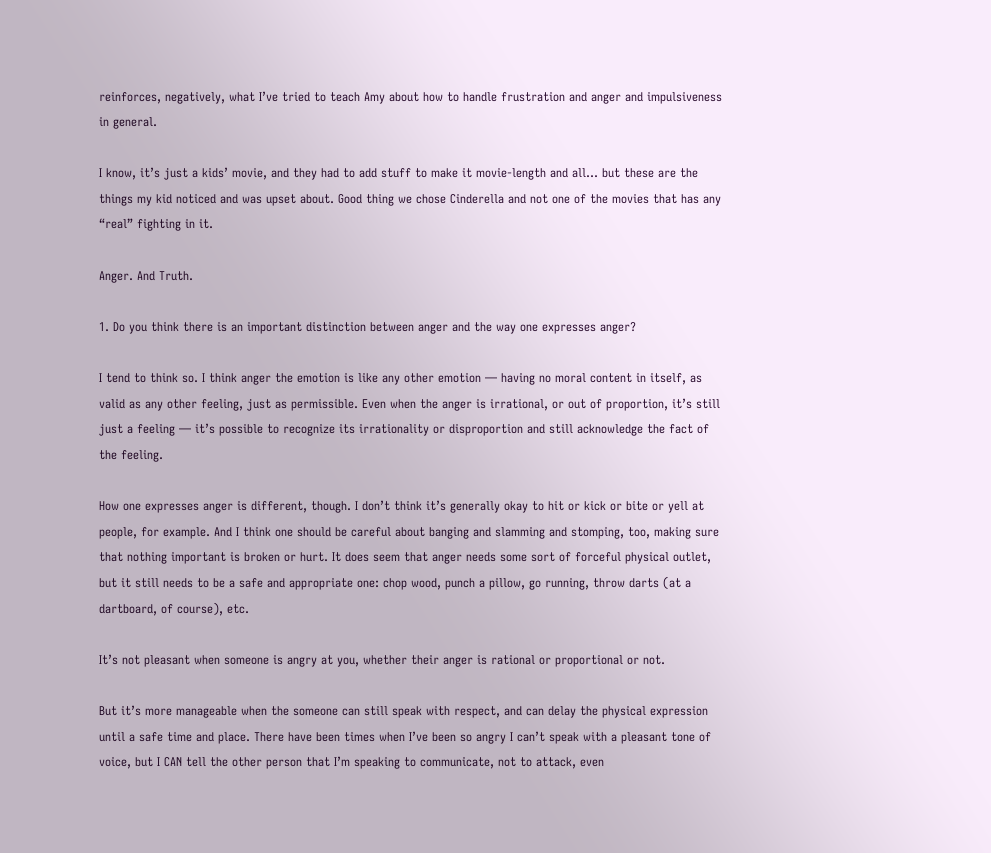reinforces, negatively, what I’ve tried to teach Amy about how to handle frustration and anger and impulsiveness in general.

I know, it’s just a kids’ movie, and they had to add stuff to make it movie-length and all… but these are the things my kid noticed and was upset about. Good thing we chose Cinderella and not one of the movies that has any “real” fighting in it.

Anger. And Truth.

1. Do you think there is an important distinction between anger and the way one expresses anger?

I tend to think so. I think anger the emotion is like any other emotion — having no moral content in itself, as valid as any other feeling, just as permissible. Even when the anger is irrational, or out of proportion, it’s still just a feeling — it’s possible to recognize its irrationality or disproportion and still acknowledge the fact of the feeling.

How one expresses anger is different, though. I don’t think it’s generally okay to hit or kick or bite or yell at people, for example. And I think one should be careful about banging and slamming and stomping, too, making sure that nothing important is broken or hurt. It does seem that anger needs some sort of forceful physical outlet, but it still needs to be a safe and appropriate one: chop wood, punch a pillow, go running, throw darts (at a dartboard, of course), etc.

It’s not pleasant when someone is angry at you, whether their anger is rational or proportional or not.

But it’s more manageable when the someone can still speak with respect, and can delay the physical expression until a safe time and place. There have been times when I’ve been so angry I can’t speak with a pleasant tone of voice, but I CAN tell the other person that I’m speaking to communicate, not to attack, even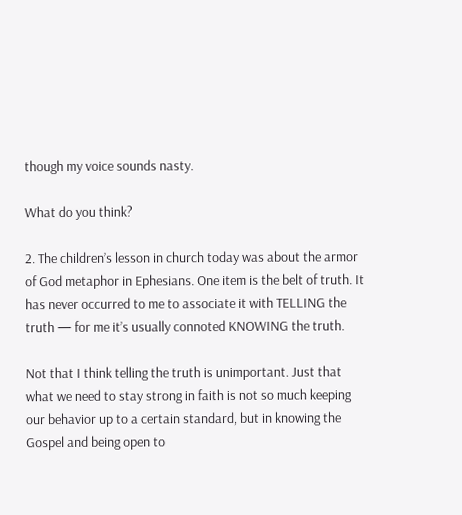though my voice sounds nasty.

What do you think?

2. The children’s lesson in church today was about the armor of God metaphor in Ephesians. One item is the belt of truth. It has never occurred to me to associate it with TELLING the truth — for me it’s usually connoted KNOWING the truth.

Not that I think telling the truth is unimportant. Just that what we need to stay strong in faith is not so much keeping our behavior up to a certain standard, but in knowing the Gospel and being open to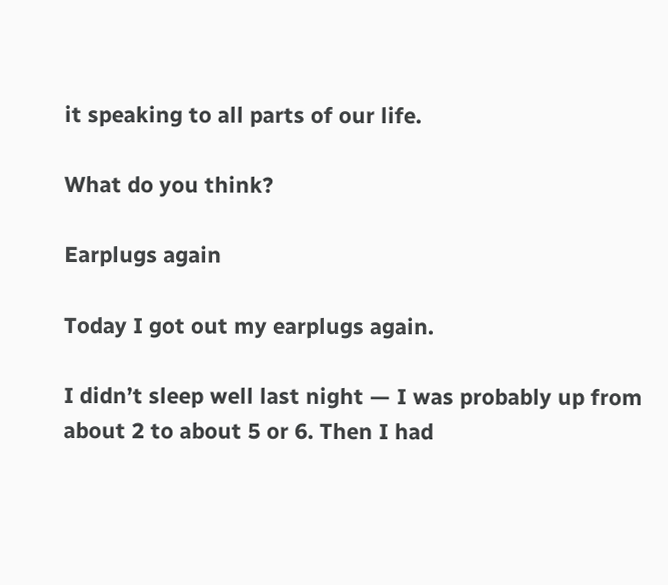it speaking to all parts of our life.

What do you think?

Earplugs again

Today I got out my earplugs again.

I didn’t sleep well last night — I was probably up from about 2 to about 5 or 6. Then I had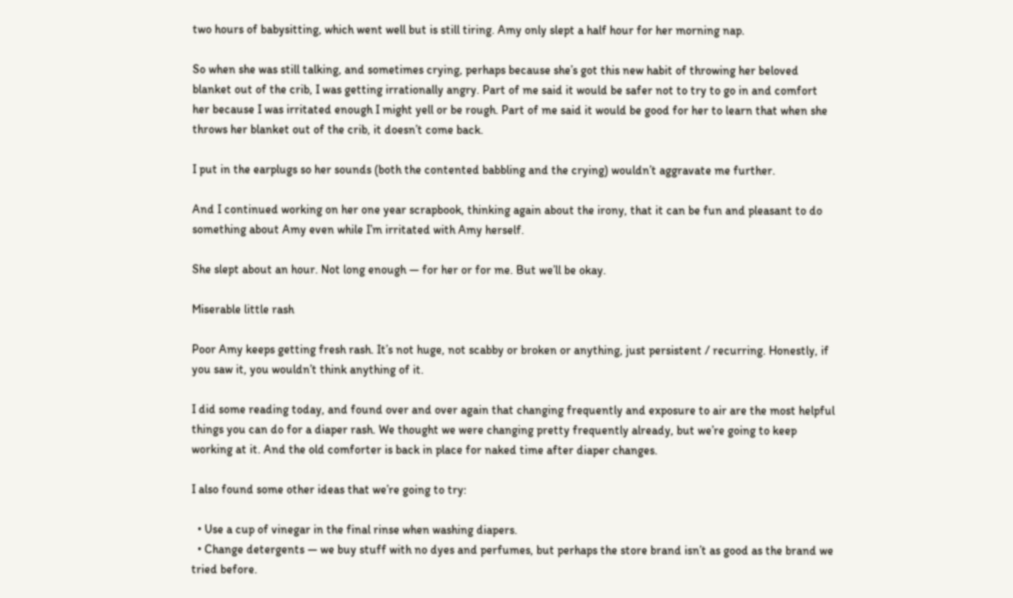two hours of babysitting, which went well but is still tiring. Amy only slept a half hour for her morning nap.

So when she was still talking, and sometimes crying, perhaps because she’s got this new habit of throwing her beloved blanket out of the crib, I was getting irrationally angry. Part of me said it would be safer not to try to go in and comfort her because I was irritated enough I might yell or be rough. Part of me said it would be good for her to learn that when she throws her blanket out of the crib, it doesn’t come back.

I put in the earplugs so her sounds (both the contented babbling and the crying) wouldn’t aggravate me further.

And I continued working on her one year scrapbook, thinking again about the irony, that it can be fun and pleasant to do something about Amy even while I’m irritated with Amy herself.

She slept about an hour. Not long enough — for her or for me. But we’ll be okay.

Miserable little rash

Poor Amy keeps getting fresh rash. It’s not huge, not scabby or broken or anything, just persistent / recurring. Honestly, if you saw it, you wouldn’t think anything of it.

I did some reading today, and found over and over again that changing frequently and exposure to air are the most helpful things you can do for a diaper rash. We thought we were changing pretty frequently already, but we’re going to keep working at it. And the old comforter is back in place for naked time after diaper changes.

I also found some other ideas that we’re going to try:

  • Use a cup of vinegar in the final rinse when washing diapers.
  • Change detergents — we buy stuff with no dyes and perfumes, but perhaps the store brand isn’t as good as the brand we tried before.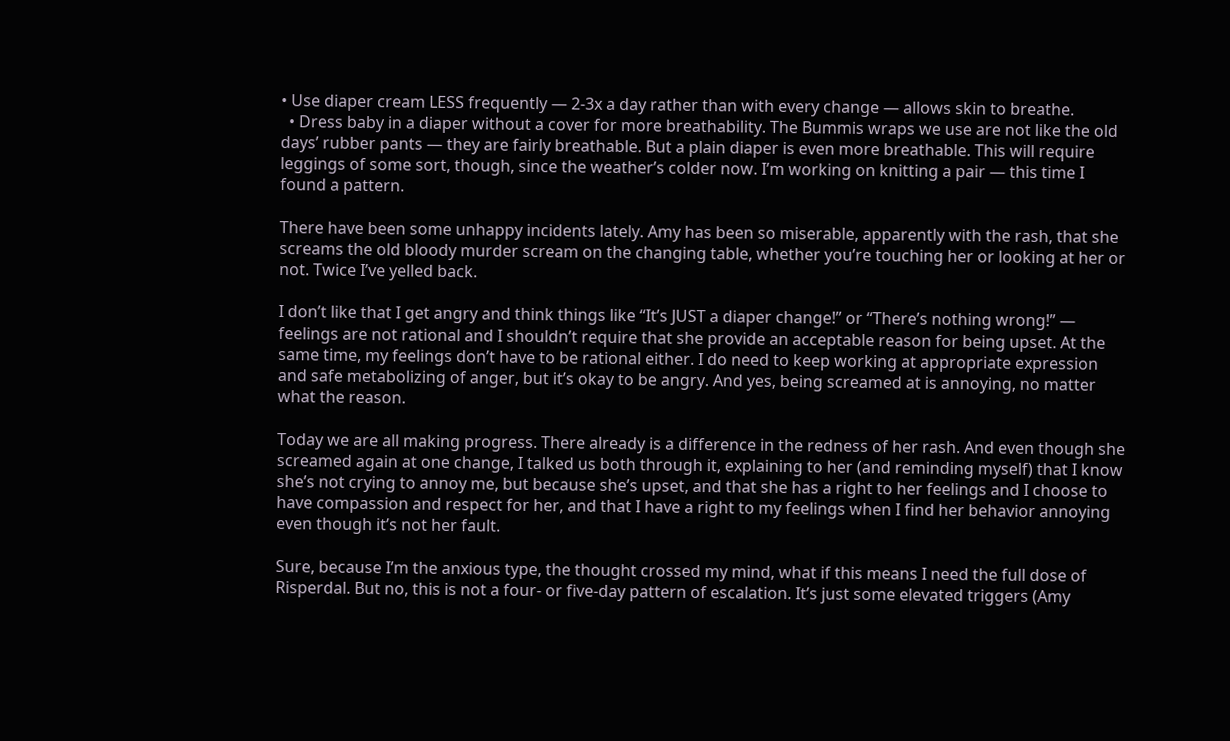• Use diaper cream LESS frequently — 2-3x a day rather than with every change — allows skin to breathe.
  • Dress baby in a diaper without a cover for more breathability. The Bummis wraps we use are not like the old days’ rubber pants — they are fairly breathable. But a plain diaper is even more breathable. This will require leggings of some sort, though, since the weather’s colder now. I’m working on knitting a pair — this time I found a pattern.

There have been some unhappy incidents lately. Amy has been so miserable, apparently with the rash, that she screams the old bloody murder scream on the changing table, whether you’re touching her or looking at her or not. Twice I’ve yelled back.

I don’t like that I get angry and think things like “It’s JUST a diaper change!” or “There’s nothing wrong!” — feelings are not rational and I shouldn’t require that she provide an acceptable reason for being upset. At the same time, my feelings don’t have to be rational either. I do need to keep working at appropriate expression and safe metabolizing of anger, but it’s okay to be angry. And yes, being screamed at is annoying, no matter what the reason.

Today we are all making progress. There already is a difference in the redness of her rash. And even though she screamed again at one change, I talked us both through it, explaining to her (and reminding myself) that I know she’s not crying to annoy me, but because she’s upset, and that she has a right to her feelings and I choose to have compassion and respect for her, and that I have a right to my feelings when I find her behavior annoying even though it’s not her fault.

Sure, because I’m the anxious type, the thought crossed my mind, what if this means I need the full dose of Risperdal. But no, this is not a four- or five-day pattern of escalation. It’s just some elevated triggers (Amy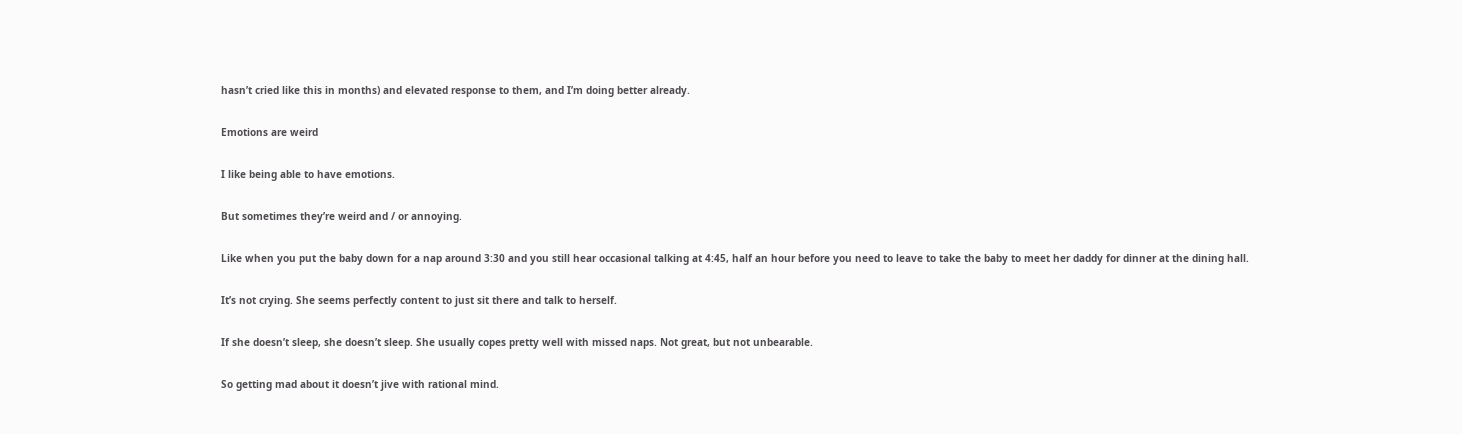hasn’t cried like this in months) and elevated response to them, and I’m doing better already.

Emotions are weird

I like being able to have emotions.

But sometimes they’re weird and / or annoying.

Like when you put the baby down for a nap around 3:30 and you still hear occasional talking at 4:45, half an hour before you need to leave to take the baby to meet her daddy for dinner at the dining hall.

It’s not crying. She seems perfectly content to just sit there and talk to herself.

If she doesn’t sleep, she doesn’t sleep. She usually copes pretty well with missed naps. Not great, but not unbearable.

So getting mad about it doesn’t jive with rational mind.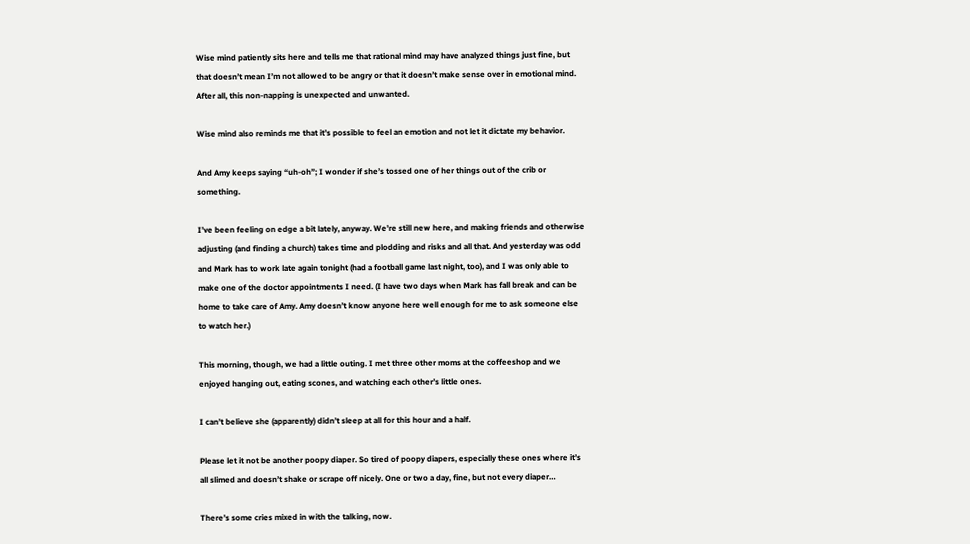Wise mind patiently sits here and tells me that rational mind may have analyzed things just fine, but that doesn’t mean I’m not allowed to be angry or that it doesn’t make sense over in emotional mind. After all, this non-napping is unexpected and unwanted.

Wise mind also reminds me that it’s possible to feel an emotion and not let it dictate my behavior.

And Amy keeps saying “uh-oh”; I wonder if she’s tossed one of her things out of the crib or something.

I’ve been feeling on edge a bit lately, anyway. We’re still new here, and making friends and otherwise adjusting (and finding a church) takes time and plodding and risks and all that. And yesterday was odd and Mark has to work late again tonight (had a football game last night, too), and I was only able to make one of the doctor appointments I need. (I have two days when Mark has fall break and can be home to take care of Amy. Amy doesn’t know anyone here well enough for me to ask someone else to watch her.)

This morning, though, we had a little outing. I met three other moms at the coffeeshop and we enjoyed hanging out, eating scones, and watching each other’s little ones.

I can’t believe she (apparently) didn’t sleep at all for this hour and a half.

Please let it not be another poopy diaper. So tired of poopy diapers, especially these ones where it’s all slimed and doesn’t shake or scrape off nicely. One or two a day, fine, but not every diaper…

There’s some cries mixed in with the talking, now.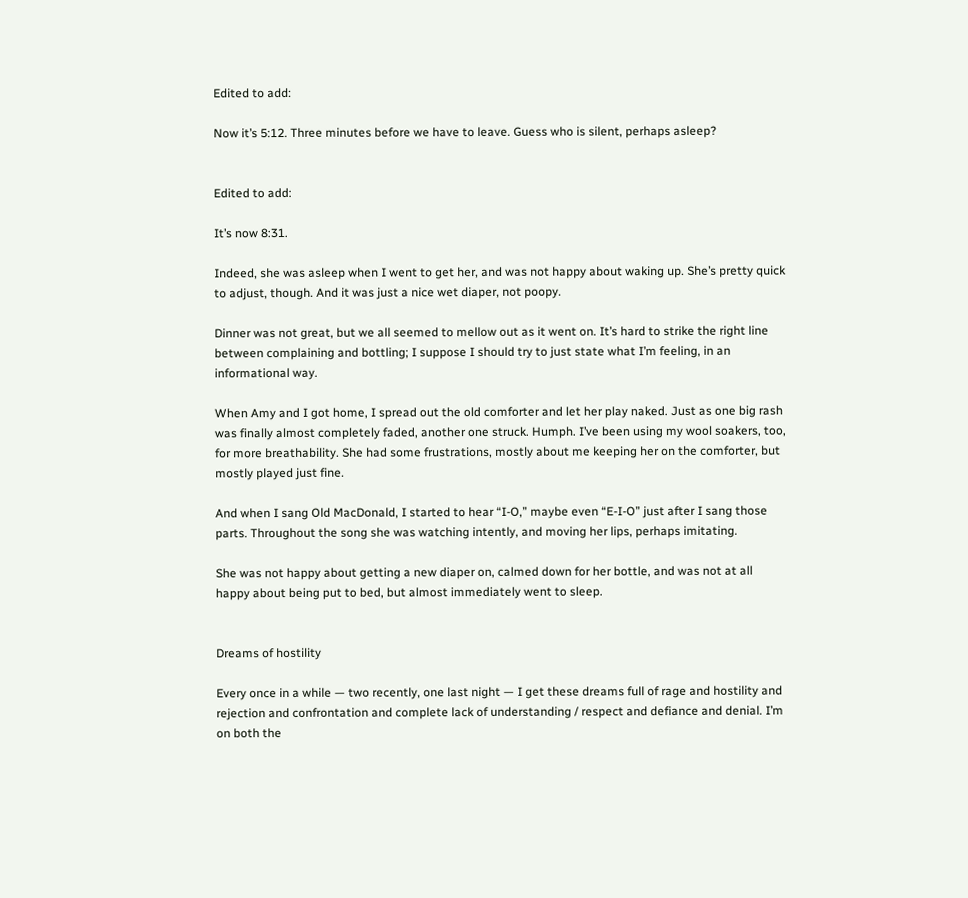Edited to add:

Now it’s 5:12. Three minutes before we have to leave. Guess who is silent, perhaps asleep?


Edited to add:

It’s now 8:31.

Indeed, she was asleep when I went to get her, and was not happy about waking up. She’s pretty quick to adjust, though. And it was just a nice wet diaper, not poopy.

Dinner was not great, but we all seemed to mellow out as it went on. It’s hard to strike the right line between complaining and bottling; I suppose I should try to just state what I’m feeling, in an informational way.

When Amy and I got home, I spread out the old comforter and let her play naked. Just as one big rash was finally almost completely faded, another one struck. Humph. I’ve been using my wool soakers, too, for more breathability. She had some frustrations, mostly about me keeping her on the comforter, but mostly played just fine.

And when I sang Old MacDonald, I started to hear “I-O,” maybe even “E-I-O” just after I sang those parts. Throughout the song she was watching intently, and moving her lips, perhaps imitating.

She was not happy about getting a new diaper on, calmed down for her bottle, and was not at all happy about being put to bed, but almost immediately went to sleep.


Dreams of hostility

Every once in a while — two recently, one last night — I get these dreams full of rage and hostility and rejection and confrontation and complete lack of understanding / respect and defiance and denial. I’m on both the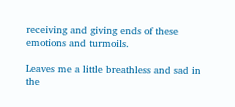receiving and giving ends of these emotions and turmoils.

Leaves me a little breathless and sad in the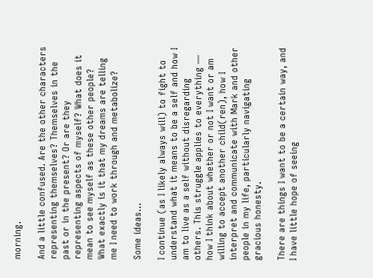morning.

And a little confused. Are the other characters representing themselves? Themselves in the past or in the present? Or are they representing aspects of myself? What does it mean to see myself as these other people? What exactly is it that my dreams are telling me I need to work through and metabolize?

Some ideas…

I continue (as I likely always will) to fight to understand what it means to be a self and how I am to live as a self without disregarding others. This struggle applies to everything — how I think about whether or not I want or am willing to accept another child(ren), how I interpret and communicate with Mark and other people in my life, particularly navigating gracious honesty.

There are things I want to be a certain way, and I have little hope of seeing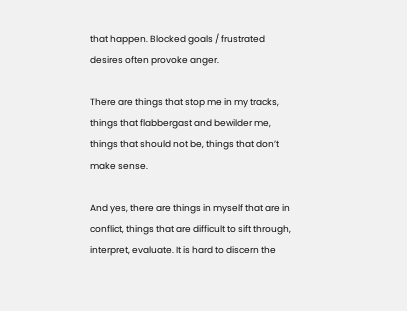that happen. Blocked goals / frustrated desires often provoke anger.

There are things that stop me in my tracks, things that flabbergast and bewilder me, things that should not be, things that don’t make sense.

And yes, there are things in myself that are in conflict, things that are difficult to sift through, interpret, evaluate. It is hard to discern the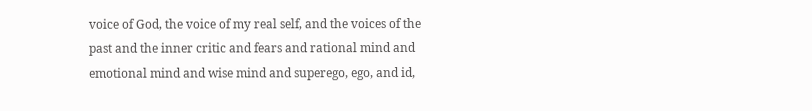voice of God, the voice of my real self, and the voices of the past and the inner critic and fears and rational mind and emotional mind and wise mind and superego, ego, and id,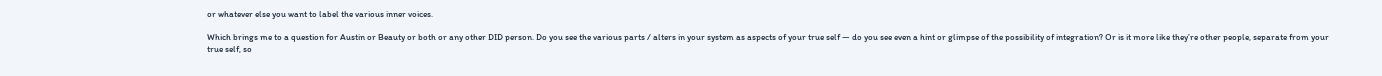or whatever else you want to label the various inner voices.

Which brings me to a question for Austin or Beauty or both or any other DID person. Do you see the various parts / alters in your system as aspects of your true self — do you see even a hint or glimpse of the possibility of integration? Or is it more like they’re other people, separate from your true self, so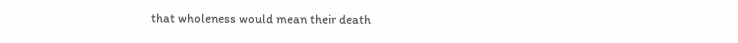that wholeness would mean their death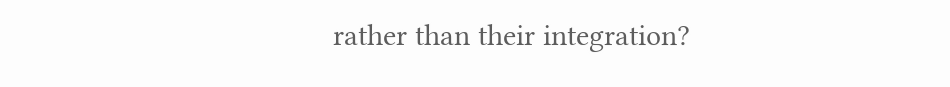rather than their integration?